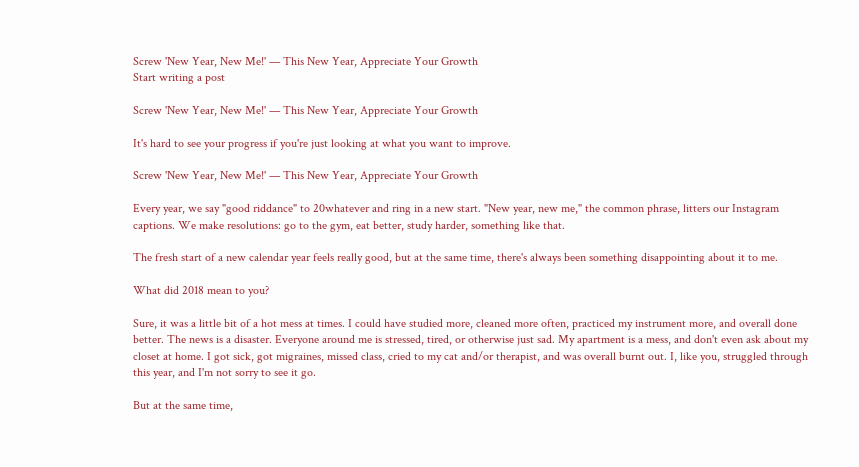Screw 'New Year, New Me!' — This New Year, Appreciate Your Growth
Start writing a post

Screw 'New Year, New Me!' — This New Year, Appreciate Your Growth

It's hard to see your progress if you're just looking at what you want to improve.

Screw 'New Year, New Me!' — This New Year, Appreciate Your Growth

Every year, we say "good riddance" to 20whatever and ring in a new start. "New year, new me," the common phrase, litters our Instagram captions. We make resolutions: go to the gym, eat better, study harder, something like that.

The fresh start of a new calendar year feels really good, but at the same time, there's always been something disappointing about it to me.

What did 2018 mean to you?

Sure, it was a little bit of a hot mess at times. I could have studied more, cleaned more often, practiced my instrument more, and overall done better. The news is a disaster. Everyone around me is stressed, tired, or otherwise just sad. My apartment is a mess, and don't even ask about my closet at home. I got sick, got migraines, missed class, cried to my cat and/or therapist, and was overall burnt out. I, like you, struggled through this year, and I'm not sorry to see it go.

But at the same time,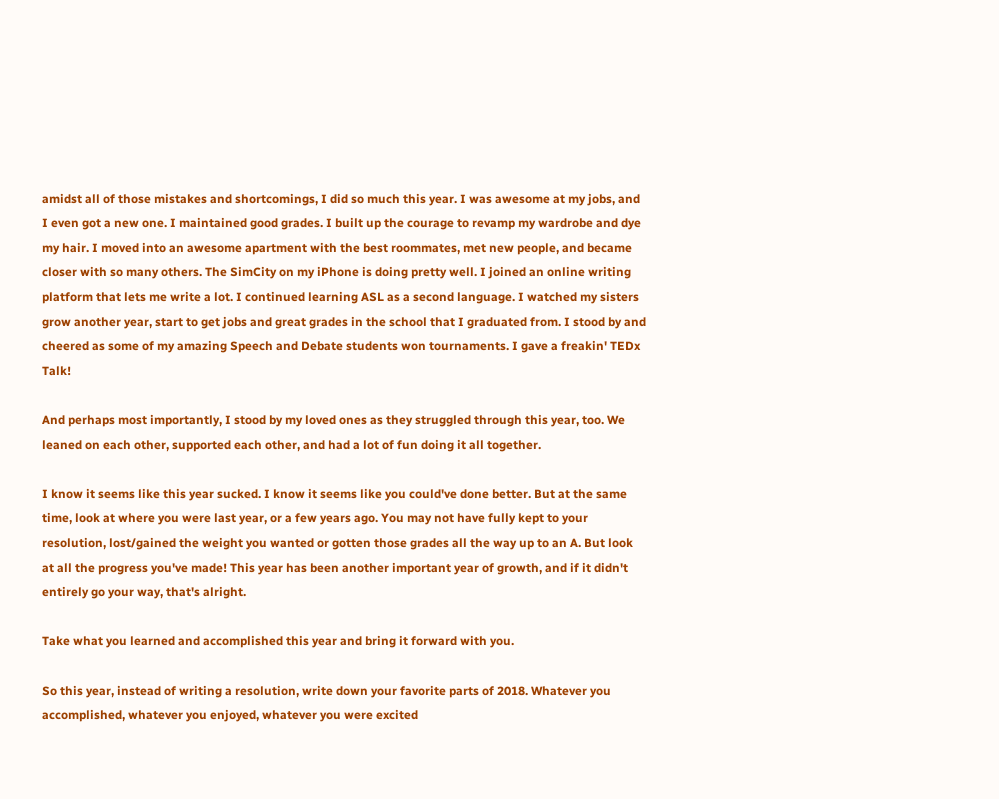amidst all of those mistakes and shortcomings, I did so much this year. I was awesome at my jobs, and I even got a new one. I maintained good grades. I built up the courage to revamp my wardrobe and dye my hair. I moved into an awesome apartment with the best roommates, met new people, and became closer with so many others. The SimCity on my iPhone is doing pretty well. I joined an online writing platform that lets me write a lot. I continued learning ASL as a second language. I watched my sisters grow another year, start to get jobs and great grades in the school that I graduated from. I stood by and cheered as some of my amazing Speech and Debate students won tournaments. I gave a freakin' TEDx Talk!

And perhaps most importantly, I stood by my loved ones as they struggled through this year, too. We leaned on each other, supported each other, and had a lot of fun doing it all together.

I know it seems like this year sucked. I know it seems like you could've done better. But at the same time, look at where you were last year, or a few years ago. You may not have fully kept to your resolution, lost/gained the weight you wanted or gotten those grades all the way up to an A. But look at all the progress you've made! This year has been another important year of growth, and if it didn't entirely go your way, that's alright.

Take what you learned and accomplished this year and bring it forward with you.

So this year, instead of writing a resolution, write down your favorite parts of 2018. Whatever you accomplished, whatever you enjoyed, whatever you were excited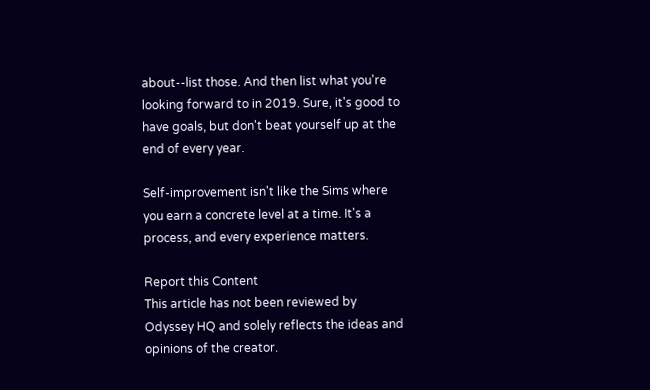about--list those. And then list what you're looking forward to in 2019. Sure, it's good to have goals, but don't beat yourself up at the end of every year.

Self-improvement isn't like the Sims where you earn a concrete level at a time. It's a process, and every experience matters.

Report this Content
This article has not been reviewed by Odyssey HQ and solely reflects the ideas and opinions of the creator.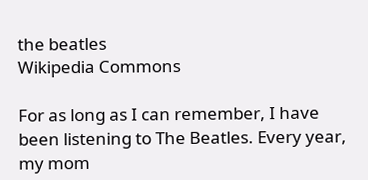the beatles
Wikipedia Commons

For as long as I can remember, I have been listening to The Beatles. Every year, my mom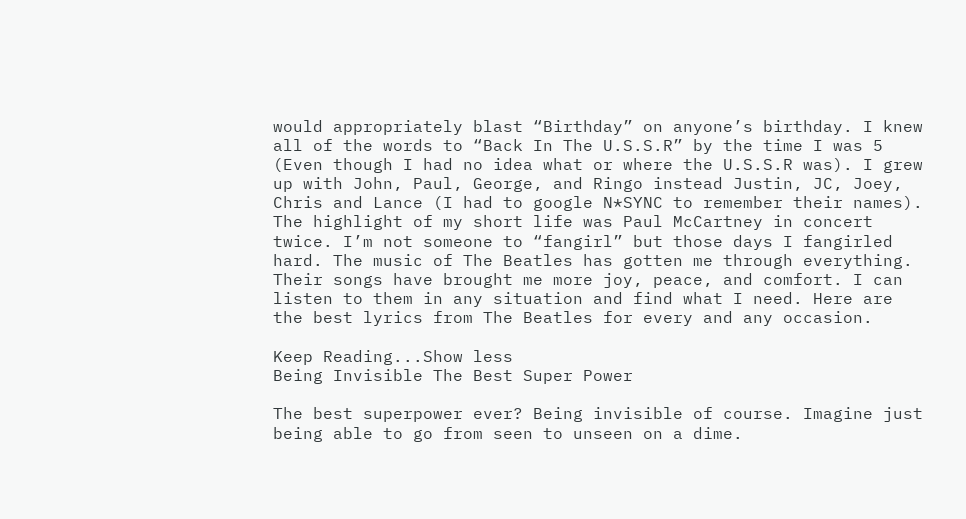would appropriately blast “Birthday” on anyone’s birthday. I knew all of the words to “Back In The U.S.S.R” by the time I was 5 (Even though I had no idea what or where the U.S.S.R was). I grew up with John, Paul, George, and Ringo instead Justin, JC, Joey, Chris and Lance (I had to google N*SYNC to remember their names). The highlight of my short life was Paul McCartney in concert twice. I’m not someone to “fangirl” but those days I fangirled hard. The music of The Beatles has gotten me through everything. Their songs have brought me more joy, peace, and comfort. I can listen to them in any situation and find what I need. Here are the best lyrics from The Beatles for every and any occasion.

Keep Reading...Show less
Being Invisible The Best Super Power

The best superpower ever? Being invisible of course. Imagine just being able to go from seen to unseen on a dime.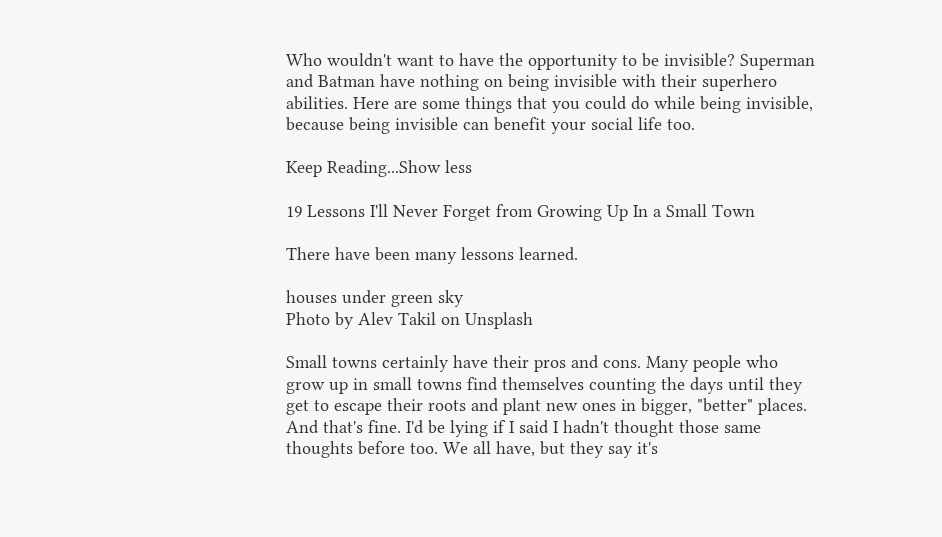Who wouldn't want to have the opportunity to be invisible? Superman and Batman have nothing on being invisible with their superhero abilities. Here are some things that you could do while being invisible, because being invisible can benefit your social life too.

Keep Reading...Show less

19 Lessons I'll Never Forget from Growing Up In a Small Town

There have been many lessons learned.

houses under green sky
Photo by Alev Takil on Unsplash

Small towns certainly have their pros and cons. Many people who grow up in small towns find themselves counting the days until they get to escape their roots and plant new ones in bigger, "better" places. And that's fine. I'd be lying if I said I hadn't thought those same thoughts before too. We all have, but they say it's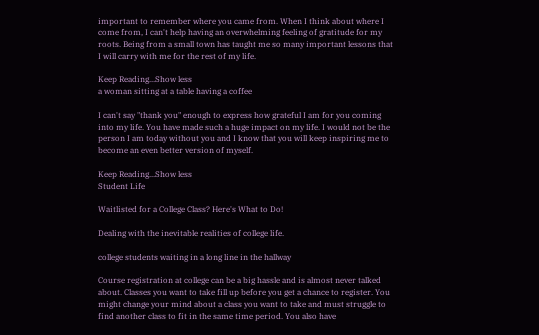important to remember where you came from. When I think about where I come from, I can't help having an overwhelming feeling of gratitude for my roots. Being from a small town has taught me so many important lessons that I will carry with me for the rest of my life.

Keep Reading...Show less
a woman sitting at a table having a coffee

I can't say "thank you" enough to express how grateful I am for you coming into my life. You have made such a huge impact on my life. I would not be the person I am today without you and I know that you will keep inspiring me to become an even better version of myself.

Keep Reading...Show less
Student Life

Waitlisted for a College Class? Here's What to Do!

Dealing with the inevitable realities of college life.

college students waiting in a long line in the hallway

Course registration at college can be a big hassle and is almost never talked about. Classes you want to take fill up before you get a chance to register. You might change your mind about a class you want to take and must struggle to find another class to fit in the same time period. You also have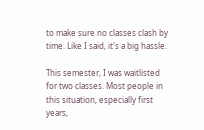to make sure no classes clash by time. Like I said, it's a big hassle.

This semester, I was waitlisted for two classes. Most people in this situation, especially first years,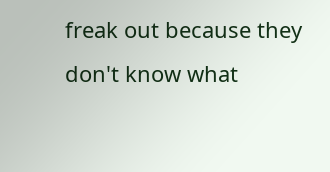freak out because they don't know what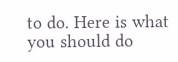to do. Here is what you should do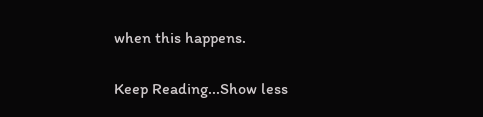when this happens.

Keep Reading...Show less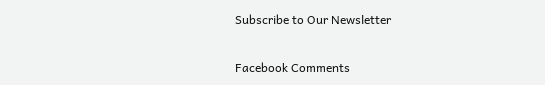Subscribe to Our Newsletter

Facebook Comments